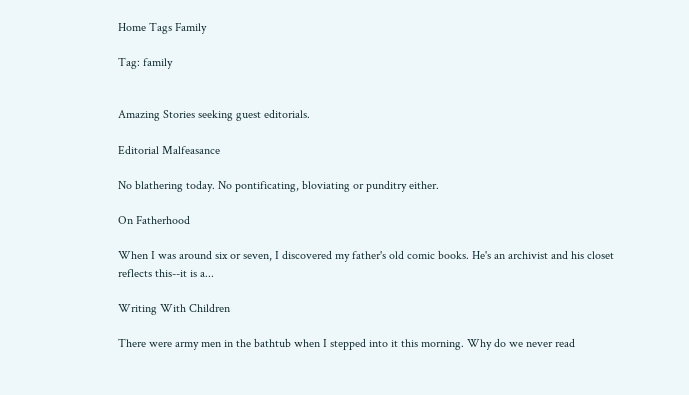Home Tags Family

Tag: family


Amazing Stories seeking guest editorials.

Editorial Malfeasance

No blathering today. No pontificating, bloviating or punditry either.

On Fatherhood

When I was around six or seven, I discovered my father's old comic books. He's an archivist and his closet reflects this--it is a...

Writing With Children

There were army men in the bathtub when I stepped into it this morning. Why do we never read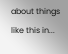about things like this in...